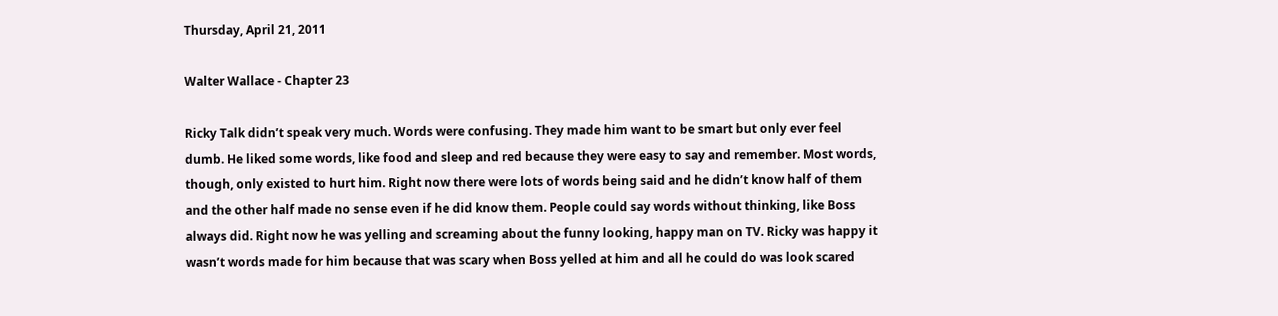Thursday, April 21, 2011

Walter Wallace - Chapter 23

Ricky Talk didn’t speak very much. Words were confusing. They made him want to be smart but only ever feel dumb. He liked some words, like food and sleep and red because they were easy to say and remember. Most words, though, only existed to hurt him. Right now there were lots of words being said and he didn’t know half of them and the other half made no sense even if he did know them. People could say words without thinking, like Boss always did. Right now he was yelling and screaming about the funny looking, happy man on TV. Ricky was happy it wasn’t words made for him because that was scary when Boss yelled at him and all he could do was look scared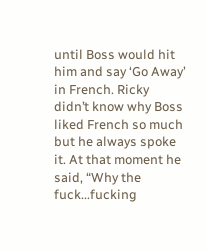until Boss would hit him and say ‘Go Away’ in French. Ricky didn’t know why Boss liked French so much but he always spoke it. At that moment he said, “Why the fuck...fucking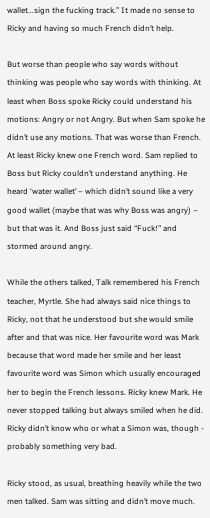wallet...sign the fucking track.” It made no sense to Ricky and having so much French didn’t help.

But worse than people who say words without thinking was people who say words with thinking. At least when Boss spoke Ricky could understand his motions: Angry or not Angry. But when Sam spoke he didn’t use any motions. That was worse than French. At least Ricky knew one French word. Sam replied to Boss but Ricky couldn’t understand anything. He heard ‘water wallet’ – which didn’t sound like a very good wallet (maybe that was why Boss was angry) – but that was it. And Boss just said “Fuck!” and stormed around angry.

While the others talked, Talk remembered his French teacher, Myrtle. She had always said nice things to Ricky, not that he understood but she would smile after and that was nice. Her favourite word was Mark because that word made her smile and her least favourite word was Simon which usually encouraged her to begin the French lessons. Ricky knew Mark. He never stopped talking but always smiled when he did. Ricky didn’t know who or what a Simon was, though - probably something very bad.

Ricky stood, as usual, breathing heavily while the two men talked. Sam was sitting and didn’t move much.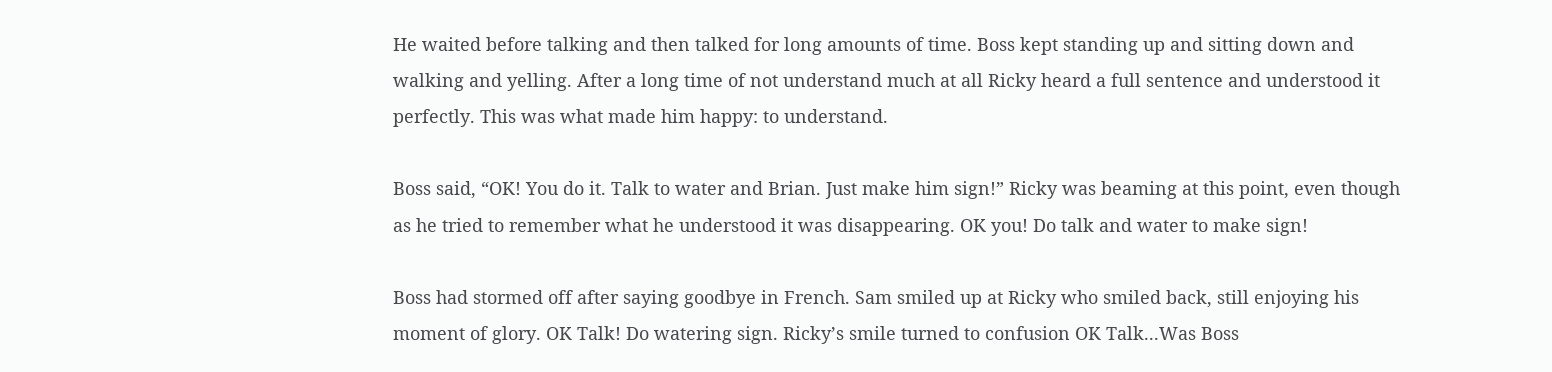He waited before talking and then talked for long amounts of time. Boss kept standing up and sitting down and walking and yelling. After a long time of not understand much at all Ricky heard a full sentence and understood it perfectly. This was what made him happy: to understand.

Boss said, “OK! You do it. Talk to water and Brian. Just make him sign!” Ricky was beaming at this point, even though as he tried to remember what he understood it was disappearing. OK you! Do talk and water to make sign!

Boss had stormed off after saying goodbye in French. Sam smiled up at Ricky who smiled back, still enjoying his moment of glory. OK Talk! Do watering sign. Ricky’s smile turned to confusion OK Talk...Was Boss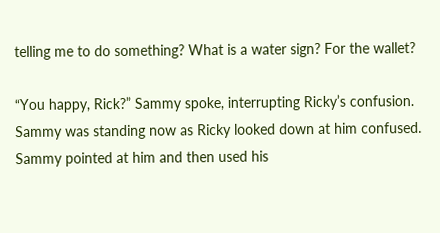telling me to do something? What is a water sign? For the wallet?

“You happy, Rick?” Sammy spoke, interrupting Ricky’s confusion. Sammy was standing now as Ricky looked down at him confused. Sammy pointed at him and then used his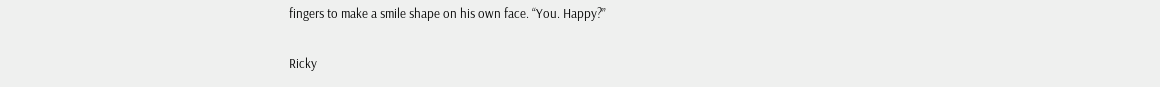fingers to make a smile shape on his own face. “You. Happy?”

Ricky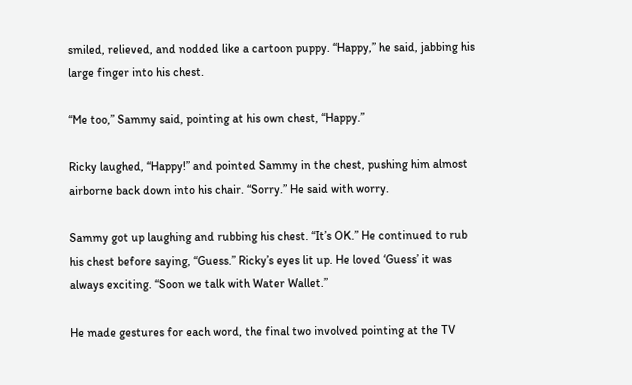smiled, relieved, and nodded like a cartoon puppy. “Happy,” he said, jabbing his large finger into his chest.

“Me too,” Sammy said, pointing at his own chest, “Happy.”

Ricky laughed, “Happy!” and pointed Sammy in the chest, pushing him almost airborne back down into his chair. “Sorry.” He said with worry.

Sammy got up laughing and rubbing his chest. “It’s OK.” He continued to rub his chest before saying, “Guess.” Ricky’s eyes lit up. He loved ‘Guess’ it was always exciting. “Soon we talk with Water Wallet.”

He made gestures for each word, the final two involved pointing at the TV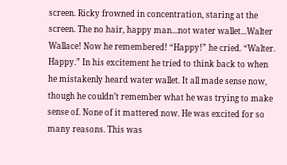screen. Ricky frowned in concentration, staring at the screen. The no hair, happy man...not water wallet...Walter Wallace! Now he remembered! “Happy!” he cried. “Walter. Happy.” In his excitement he tried to think back to when he mistakenly heard water wallet. It all made sense now, though he couldn’t remember what he was trying to make sense of. None of it mattered now. He was excited for so many reasons. This was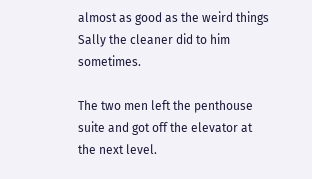almost as good as the weird things Sally the cleaner did to him sometimes.

The two men left the penthouse suite and got off the elevator at the next level.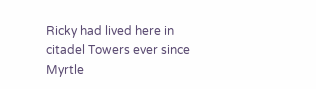Ricky had lived here in citadel Towers ever since Myrtle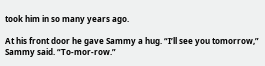took him in so many years ago.

At his front door he gave Sammy a hug. “I’ll see you tomorrow,” Sammy said. “To-mor-row.”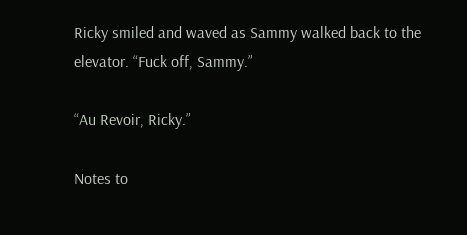Ricky smiled and waved as Sammy walked back to the elevator. “Fuck off, Sammy.”

“Au Revoir, Ricky.”

Notes to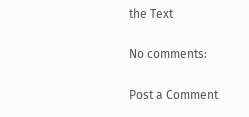the Text

No comments:

Post a Comment